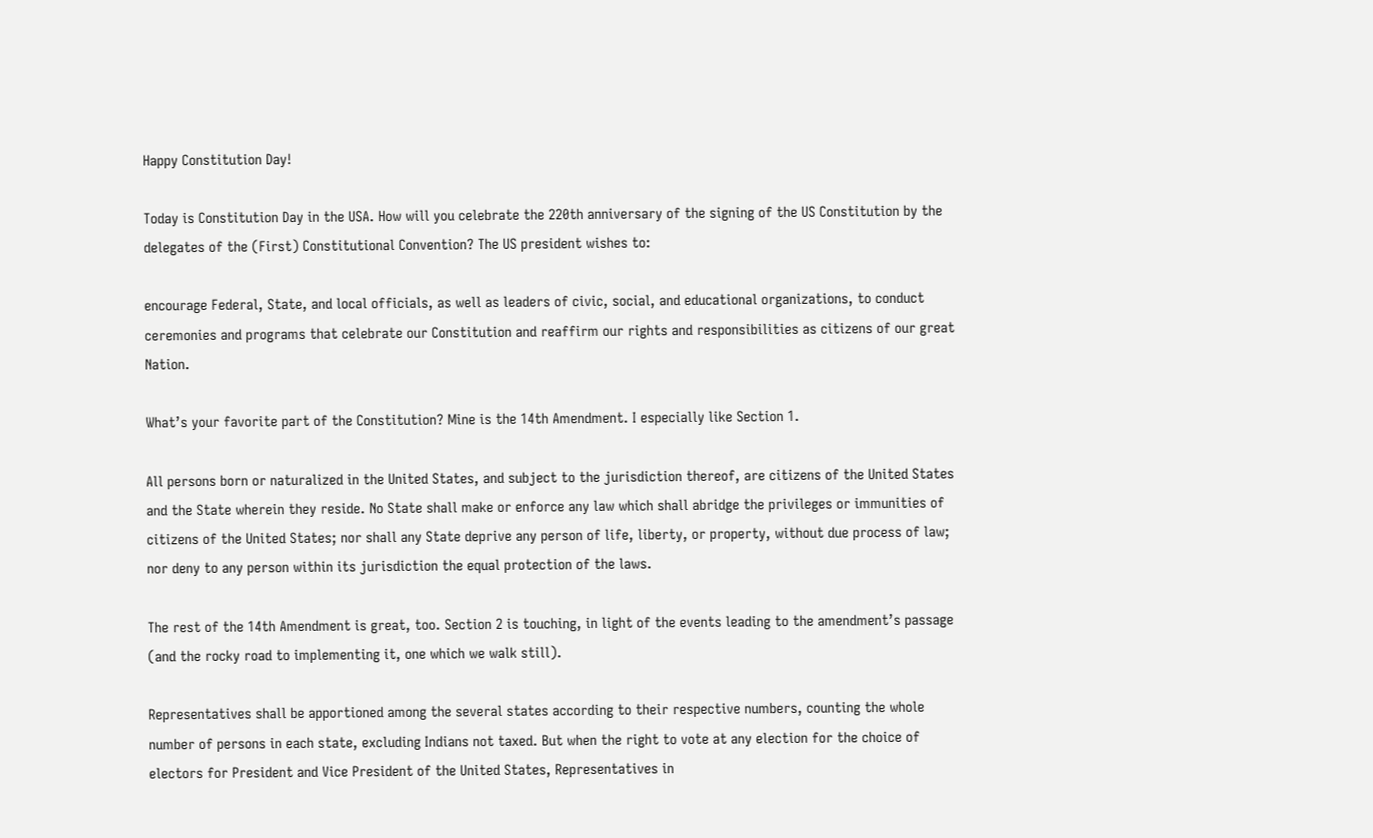Happy Constitution Day!

Today is Constitution Day in the USA. How will you celebrate the 220th anniversary of the signing of the US Constitution by the delegates of the (First) Constitutional Convention? The US president wishes to:

encourage Federal, State, and local officials, as well as leaders of civic, social, and educational organizations, to conduct ceremonies and programs that celebrate our Constitution and reaffirm our rights and responsibilities as citizens of our great Nation.

What’s your favorite part of the Constitution? Mine is the 14th Amendment. I especially like Section 1.

All persons born or naturalized in the United States, and subject to the jurisdiction thereof, are citizens of the United States and the State wherein they reside. No State shall make or enforce any law which shall abridge the privileges or immunities of citizens of the United States; nor shall any State deprive any person of life, liberty, or property, without due process of law; nor deny to any person within its jurisdiction the equal protection of the laws.

The rest of the 14th Amendment is great, too. Section 2 is touching, in light of the events leading to the amendment’s passage (and the rocky road to implementing it, one which we walk still).

Representatives shall be apportioned among the several states according to their respective numbers, counting the whole number of persons in each state, excluding Indians not taxed. But when the right to vote at any election for the choice of electors for President and Vice President of the United States, Representatives in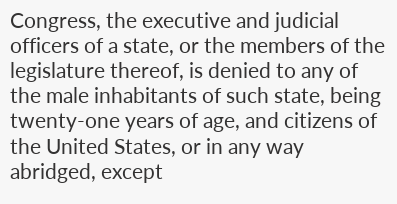Congress, the executive and judicial officers of a state, or the members of the legislature thereof, is denied to any of the male inhabitants of such state, being twenty-one years of age, and citizens of the United States, or in any way abridged, except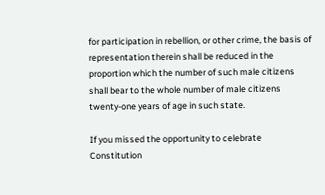for participation in rebellion, or other crime, the basis of representation therein shall be reduced in the proportion which the number of such male citizens shall bear to the whole number of male citizens twenty-one years of age in such state.

If you missed the opportunity to celebrate Constitution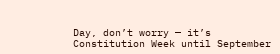Day, don’t worry — it’s Constitution Week until September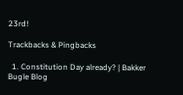23rd!

Trackbacks & Pingbacks

  1. Constitution Day already? | Bakker Bugle Blog